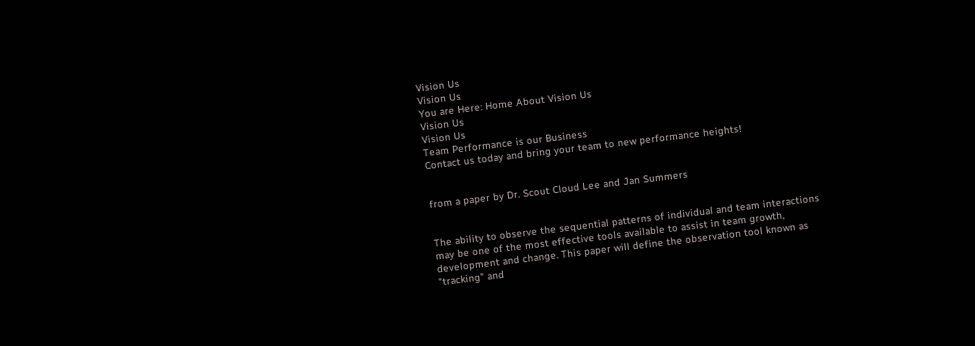Vision Us
Vision Us
You are Here: Home About Vision Us
Vision Us
Vision Us
Team Performance is our Business
Contact us today and bring your team to new performance heights!


from a paper by Dr. Scout Cloud Lee and Jan Summers


The ability to observe the sequential patterns of individual and team interactions may be one of the most effective tools available to assist in team growth, development and change. This paper will define the observation tool known as "tracking" and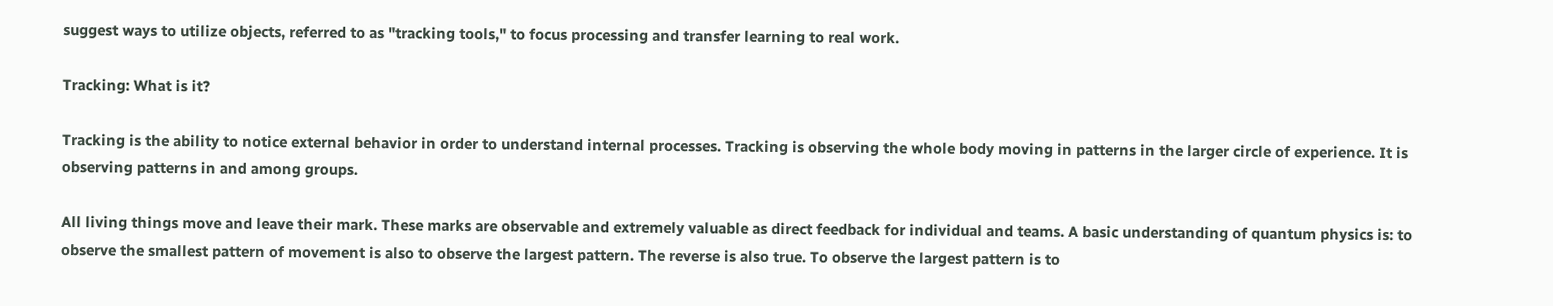suggest ways to utilize objects, referred to as "tracking tools," to focus processing and transfer learning to real work.

Tracking: What is it?

Tracking is the ability to notice external behavior in order to understand internal processes. Tracking is observing the whole body moving in patterns in the larger circle of experience. It is observing patterns in and among groups.

All living things move and leave their mark. These marks are observable and extremely valuable as direct feedback for individual and teams. A basic understanding of quantum physics is: to observe the smallest pattern of movement is also to observe the largest pattern. The reverse is also true. To observe the largest pattern is to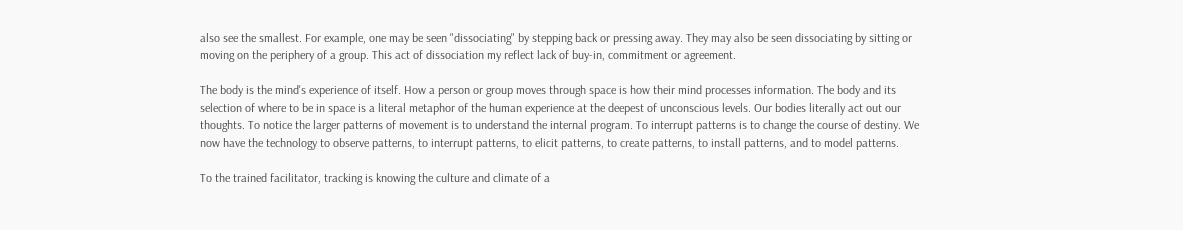also see the smallest. For example, one may be seen "dissociating" by stepping back or pressing away. They may also be seen dissociating by sitting or moving on the periphery of a group. This act of dissociation my reflect lack of buy-in, commitment or agreement.

The body is the mind's experience of itself. How a person or group moves through space is how their mind processes information. The body and its selection of where to be in space is a literal metaphor of the human experience at the deepest of unconscious levels. Our bodies literally act out our thoughts. To notice the larger patterns of movement is to understand the internal program. To interrupt patterns is to change the course of destiny. We now have the technology to observe patterns, to interrupt patterns, to elicit patterns, to create patterns, to install patterns, and to model patterns.

To the trained facilitator, tracking is knowing the culture and climate of a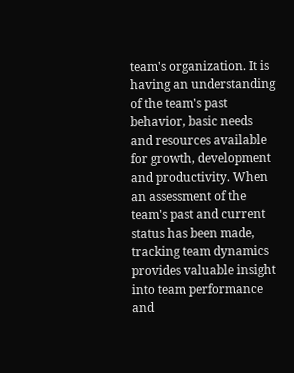team's organization. It is having an understanding of the team's past behavior, basic needs and resources available for growth, development and productivity. When an assessment of the team's past and current status has been made, tracking team dynamics provides valuable insight into team performance and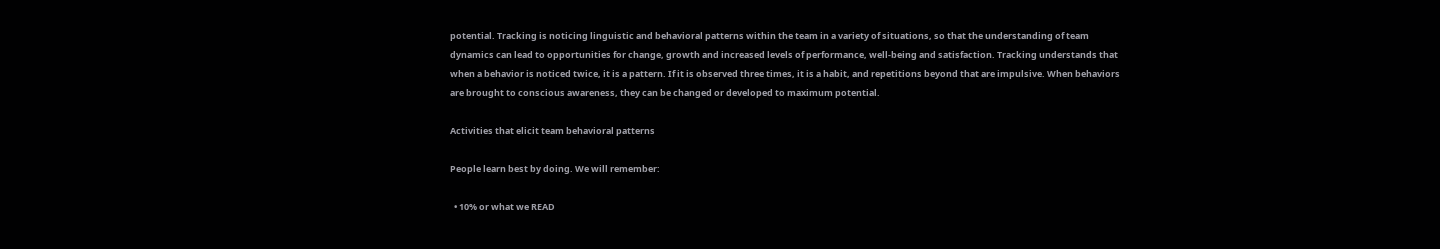potential. Tracking is noticing linguistic and behavioral patterns within the team in a variety of situations, so that the understanding of team dynamics can lead to opportunities for change, growth and increased levels of performance, well-being and satisfaction. Tracking understands that when a behavior is noticed twice, it is a pattern. If it is observed three times, it is a habit, and repetitions beyond that are impulsive. When behaviors are brought to conscious awareness, they can be changed or developed to maximum potential.

Activities that elicit team behavioral patterns

People learn best by doing. We will remember:

  • 10% or what we READ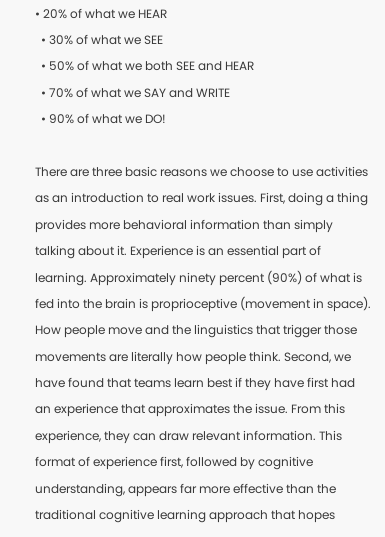• 20% of what we HEAR
  • 30% of what we SEE
  • 50% of what we both SEE and HEAR
  • 70% of what we SAY and WRITE
  • 90% of what we DO!

There are three basic reasons we choose to use activities as an introduction to real work issues. First, doing a thing provides more behavioral information than simply talking about it. Experience is an essential part of learning. Approximately ninety percent (90%) of what is fed into the brain is proprioceptive (movement in space). How people move and the linguistics that trigger those movements are literally how people think. Second, we have found that teams learn best if they have first had an experience that approximates the issue. From this experience, they can draw relevant information. This format of experience first, followed by cognitive understanding, appears far more effective than the traditional cognitive learning approach that hopes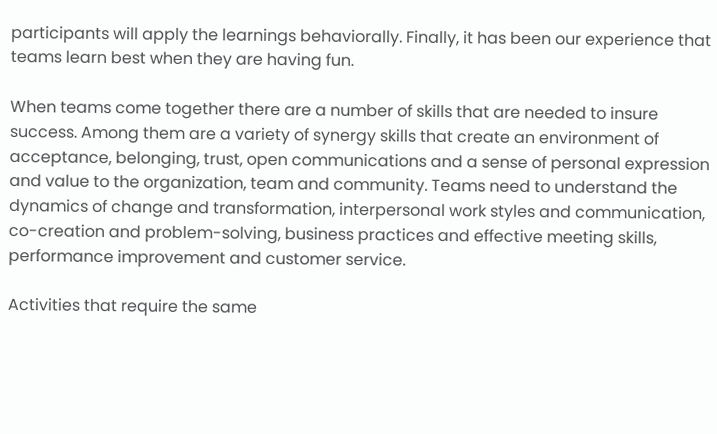participants will apply the learnings behaviorally. Finally, it has been our experience that teams learn best when they are having fun.

When teams come together there are a number of skills that are needed to insure success. Among them are a variety of synergy skills that create an environment of acceptance, belonging, trust, open communications and a sense of personal expression and value to the organization, team and community. Teams need to understand the dynamics of change and transformation, interpersonal work styles and communication, co-creation and problem-solving, business practices and effective meeting skills, performance improvement and customer service.

Activities that require the same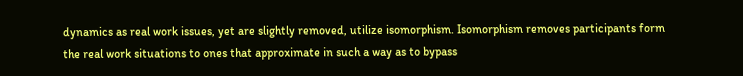dynamics as real work issues, yet are slightly removed, utilize isomorphism. Isomorphism removes participants form the real work situations to ones that approximate in such a way as to bypass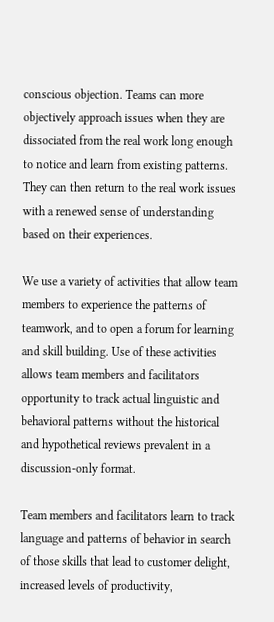conscious objection. Teams can more objectively approach issues when they are dissociated from the real work long enough to notice and learn from existing patterns. They can then return to the real work issues with a renewed sense of understanding based on their experiences.

We use a variety of activities that allow team members to experience the patterns of teamwork, and to open a forum for learning and skill building. Use of these activities allows team members and facilitators opportunity to track actual linguistic and behavioral patterns without the historical and hypothetical reviews prevalent in a discussion-only format.

Team members and facilitators learn to track language and patterns of behavior in search of those skills that lead to customer delight, increased levels of productivity,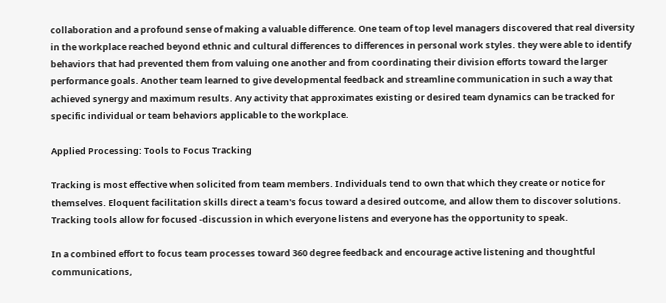collaboration and a profound sense of making a valuable difference. One team of top level managers discovered that real diversity in the workplace reached beyond ethnic and cultural differences to differences in personal work styles. they were able to identify behaviors that had prevented them from valuing one another and from coordinating their division efforts toward the larger performance goals. Another team learned to give developmental feedback and streamline communication in such a way that achieved synergy and maximum results. Any activity that approximates existing or desired team dynamics can be tracked for specific individual or team behaviors applicable to the workplace.

Applied Processing: Tools to Focus Tracking

Tracking is most effective when solicited from team members. Individuals tend to own that which they create or notice for themselves. Eloquent facilitation skills direct a team's focus toward a desired outcome, and allow them to discover solutions. Tracking tools allow for focused -discussion in which everyone listens and everyone has the opportunity to speak.

In a combined effort to focus team processes toward 360 degree feedback and encourage active listening and thoughtful communications,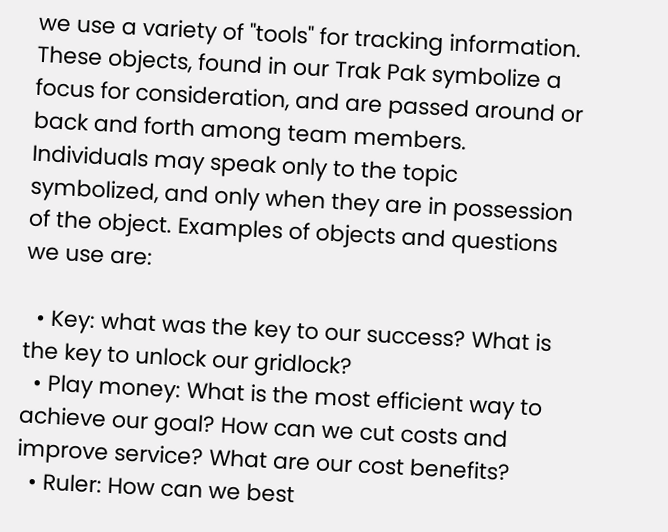we use a variety of "tools" for tracking information. These objects, found in our Trak Pak symbolize a focus for consideration, and are passed around or back and forth among team members. Individuals may speak only to the topic symbolized, and only when they are in possession of the object. Examples of objects and questions we use are:

  • Key: what was the key to our success? What is the key to unlock our gridlock?
  • Play money: What is the most efficient way to achieve our goal? How can we cut costs and improve service? What are our cost benefits?
  • Ruler: How can we best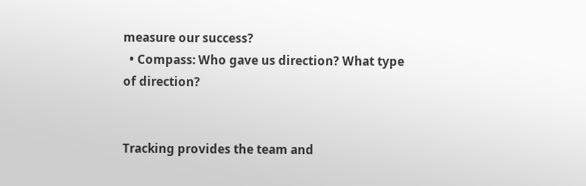measure our success?
  • Compass: Who gave us direction? What type of direction?


Tracking provides the team and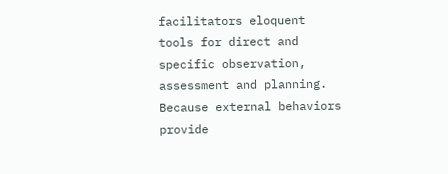facilitators eloquent tools for direct and specific observation, assessment and planning. Because external behaviors provide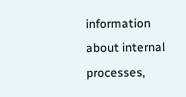information about internal processes,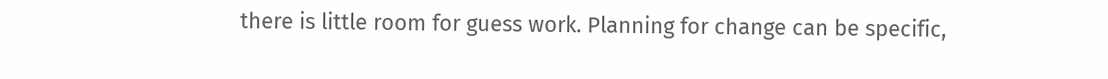there is little room for guess work. Planning for change can be specific,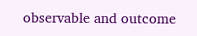observable and outcome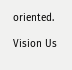oriented.

Vision Us